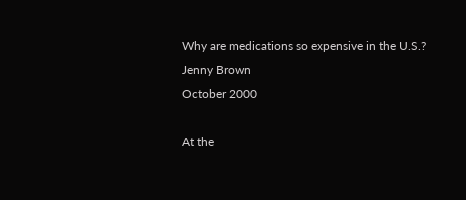Why are medications so expensive in the U.S.?
Jenny Brown
October 2000

At the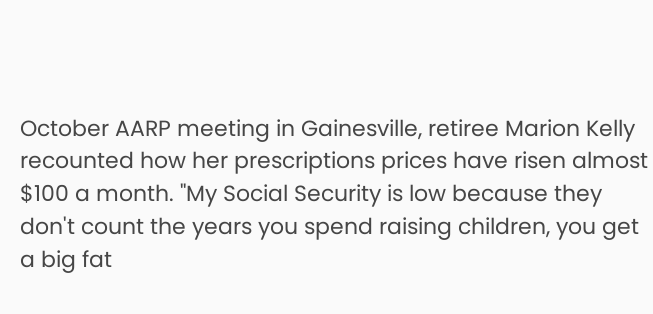October AARP meeting in Gainesville, retiree Marion Kelly recounted how her prescriptions prices have risen almost $100 a month. "My Social Security is low because they don't count the years you spend raising children, you get a big fat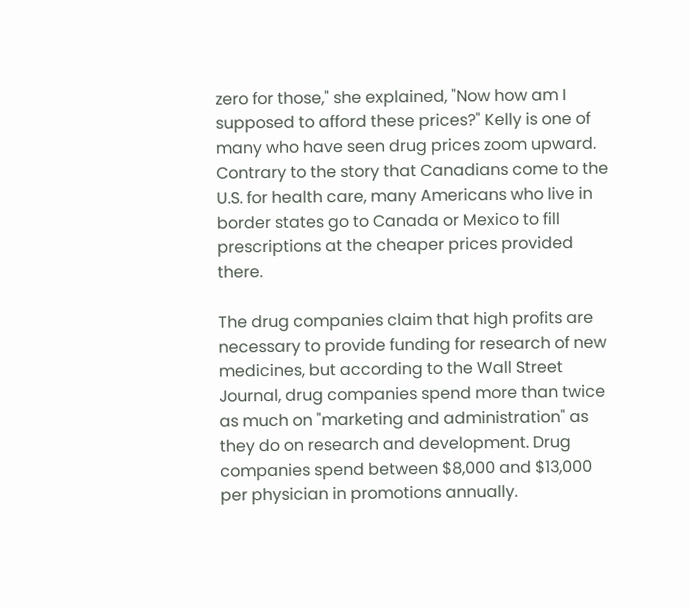zero for those," she explained, "Now how am I supposed to afford these prices?" Kelly is one of many who have seen drug prices zoom upward. Contrary to the story that Canadians come to the U.S. for health care, many Americans who live in border states go to Canada or Mexico to fill prescriptions at the cheaper prices provided there.

The drug companies claim that high profits are necessary to provide funding for research of new medicines, but according to the Wall Street Journal, drug companies spend more than twice as much on "marketing and administration" as they do on research and development. Drug companies spend between $8,000 and $13,000 per physician in promotions annually.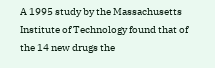A 1995 study by the Massachusetts Institute of Technology found that of the 14 new drugs the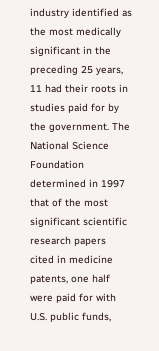industry identified as the most medically significant in the preceding 25 years, 11 had their roots in studies paid for by the government. The National Science Foundation determined in 1997 that of the most significant scientific research papers cited in medicine patents, one half were paid for with U.S. public funds,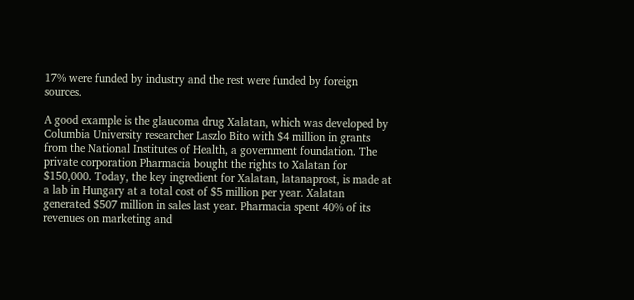17% were funded by industry and the rest were funded by foreign sources.

A good example is the glaucoma drug Xalatan, which was developed by Columbia University researcher Laszlo Bito with $4 million in grants from the National Institutes of Health, a government foundation. The private corporation Pharmacia bought the rights to Xalatan for $150,000. Today, the key ingredient for Xalatan, latanaprost, is made at a lab in Hungary at a total cost of $5 million per year. Xalatan generated $507 million in sales last year. Pharmacia spent 40% of its revenues on marketing and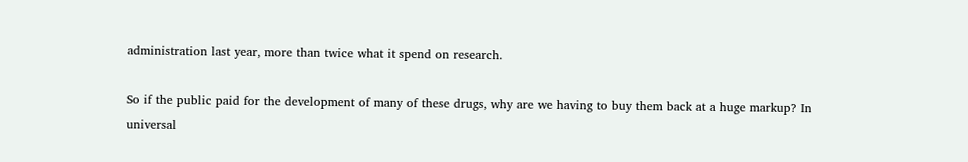administration last year, more than twice what it spend on research.

So if the public paid for the development of many of these drugs, why are we having to buy them back at a huge markup? In universal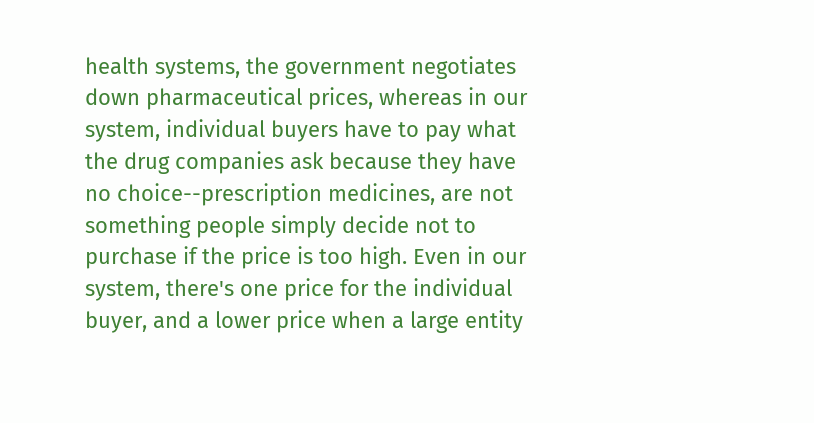health systems, the government negotiates down pharmaceutical prices, whereas in our system, individual buyers have to pay what the drug companies ask because they have no choice--prescription medicines, are not something people simply decide not to purchase if the price is too high. Even in our system, there's one price for the individual buyer, and a lower price when a large entity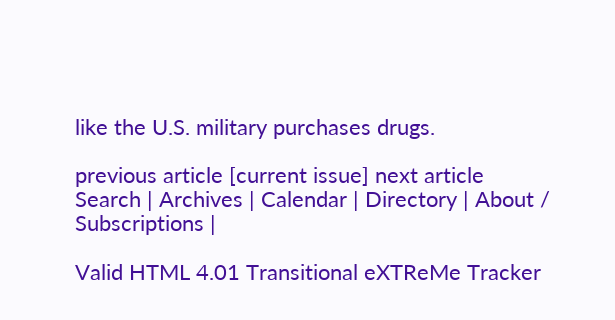like the U.S. military purchases drugs.

previous article [current issue] next article
Search | Archives | Calendar | Directory | About / Subscriptions |

Valid HTML 4.01 Transitional eXTReMe Tracker